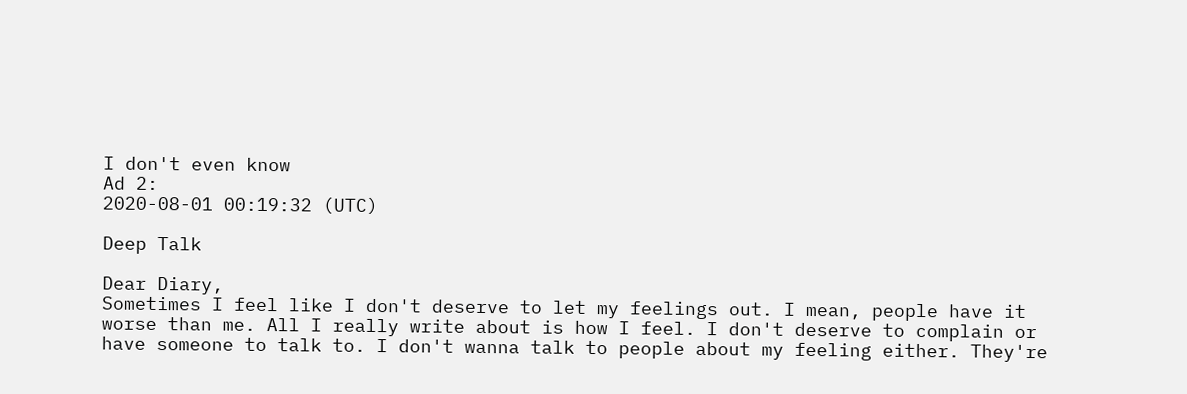I don't even know
Ad 2:
2020-08-01 00:19:32 (UTC)

Deep Talk

Dear Diary,
Sometimes I feel like I don't deserve to let my feelings out. I mean, people have it worse than me. All I really write about is how I feel. I don't deserve to complain or have someone to talk to. I don't wanna talk to people about my feeling either. They're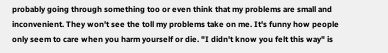probably going through something too or even think that my problems are small and inconvenient. They won't see the toll my problems take on me. It's funny how people only seem to care when you harm yourself or die. "I didn't know you felt this way" is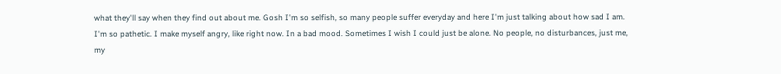what they'll say when they find out about me. Gosh I'm so selfish, so many people suffer everyday and here I'm just talking about how sad I am. I'm so pathetic. I make myself angry, like right now. In a bad mood. Sometimes I wish I could just be alone. No people, no disturbances, just me, my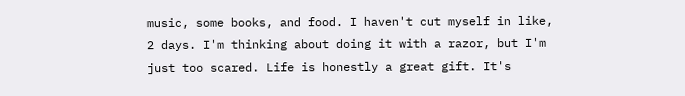music, some books, and food. I haven't cut myself in like, 2 days. I'm thinking about doing it with a razor, but I'm just too scared. Life is honestly a great gift. It's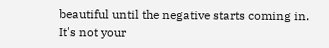beautiful until the negative starts coming in. It's not your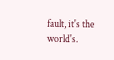fault, it's the world's.